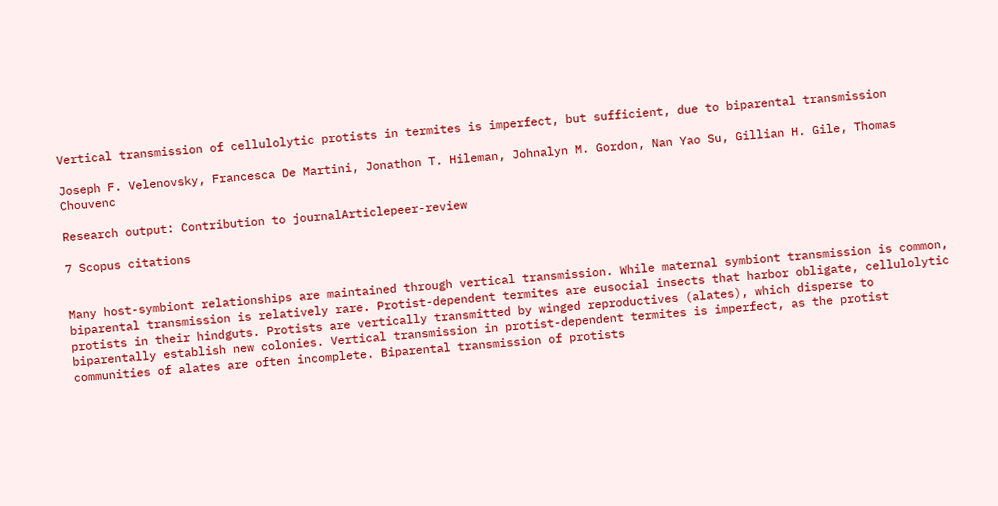Vertical transmission of cellulolytic protists in termites is imperfect, but sufficient, due to biparental transmission

Joseph F. Velenovsky, Francesca De Martini, Jonathon T. Hileman, Johnalyn M. Gordon, Nan Yao Su, Gillian H. Gile, Thomas Chouvenc

Research output: Contribution to journalArticlepeer-review

7 Scopus citations


Many host-symbiont relationships are maintained through vertical transmission. While maternal symbiont transmission is common, biparental transmission is relatively rare. Protist-dependent termites are eusocial insects that harbor obligate, cellulolytic protists in their hindguts. Protists are vertically transmitted by winged reproductives (alates), which disperse to biparentally establish new colonies. Vertical transmission in protist-dependent termites is imperfect, as the protist communities of alates are often incomplete. Biparental transmission of protists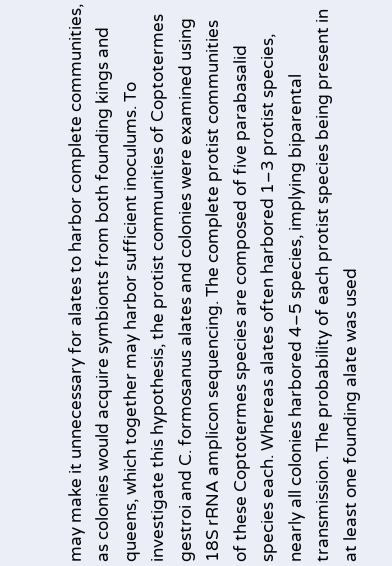may make it unnecessary for alates to harbor complete communities, as colonies would acquire symbionts from both founding kings and queens, which together may harbor sufficient inoculums. To investigate this hypothesis, the protist communities of Coptotermes gestroi and C. formosanus alates and colonies were examined using 18S rRNA amplicon sequencing. The complete protist communities of these Coptotermes species are composed of five parabasalid species each. Whereas alates often harbored 1–3 protist species, nearly all colonies harbored 4–5 species, implying biparental transmission. The probability of each protist species being present in at least one founding alate was used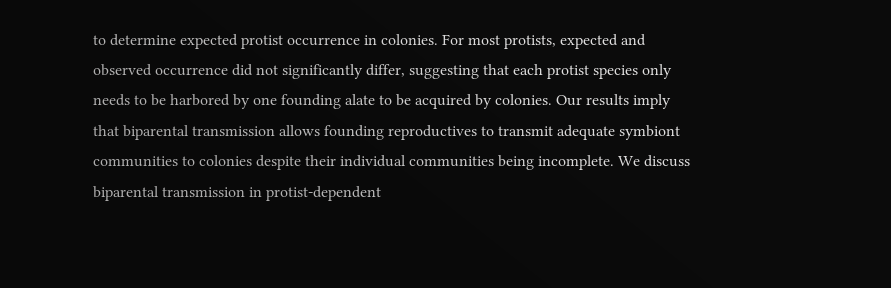to determine expected protist occurrence in colonies. For most protists, expected and observed occurrence did not significantly differ, suggesting that each protist species only needs to be harbored by one founding alate to be acquired by colonies. Our results imply that biparental transmission allows founding reproductives to transmit adequate symbiont communities to colonies despite their individual communities being incomplete. We discuss biparental transmission in protist-dependent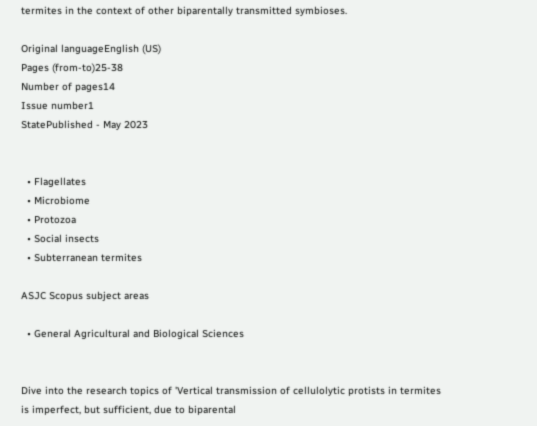termites in the context of other biparentally transmitted symbioses.

Original languageEnglish (US)
Pages (from-to)25-38
Number of pages14
Issue number1
StatePublished - May 2023


  • Flagellates
  • Microbiome
  • Protozoa
  • Social insects
  • Subterranean termites

ASJC Scopus subject areas

  • General Agricultural and Biological Sciences


Dive into the research topics of 'Vertical transmission of cellulolytic protists in termites is imperfect, but sufficient, due to biparental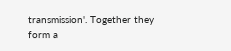transmission'. Together they form a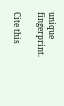unique fingerprint.

Cite this